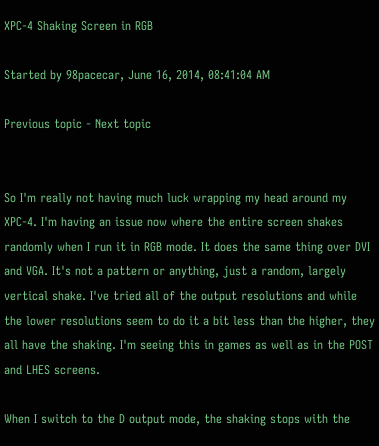XPC-4 Shaking Screen in RGB

Started by 98pacecar, June 16, 2014, 08:41:04 AM

Previous topic - Next topic


So I'm really not having much luck wrapping my head around my XPC-4. I'm having an issue now where the entire screen shakes randomly when I run it in RGB mode. It does the same thing over DVI and VGA. It's not a pattern or anything, just a random, largely vertical shake. I've tried all of the output resolutions and while the lower resolutions seem to do it a bit less than the higher, they all have the shaking. I'm seeing this in games as well as in the POST and LHES screens.

When I switch to the D output mode, the shaking stops with the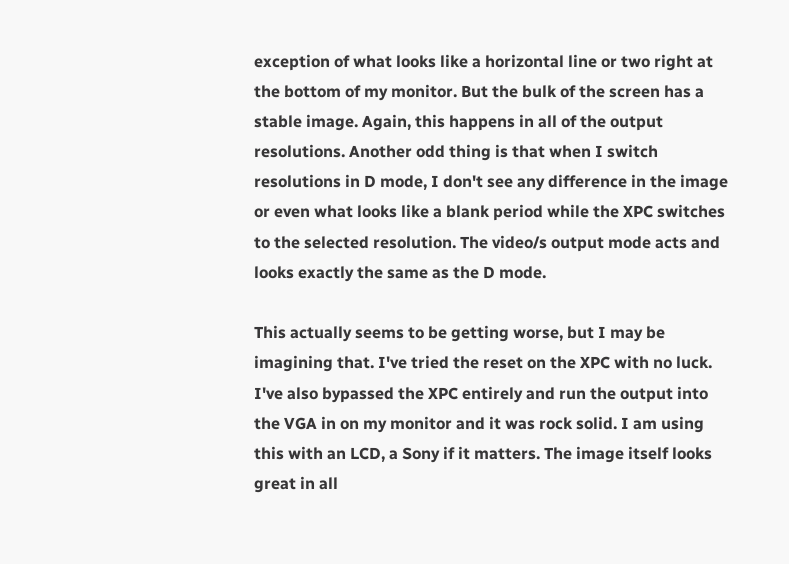exception of what looks like a horizontal line or two right at the bottom of my monitor. But the bulk of the screen has a stable image. Again, this happens in all of the output resolutions. Another odd thing is that when I switch resolutions in D mode, I don't see any difference in the image or even what looks like a blank period while the XPC switches to the selected resolution. The video/s output mode acts and looks exactly the same as the D mode.

This actually seems to be getting worse, but I may be imagining that. I've tried the reset on the XPC with no luck. I've also bypassed the XPC entirely and run the output into the VGA in on my monitor and it was rock solid. I am using this with an LCD, a Sony if it matters. The image itself looks great in all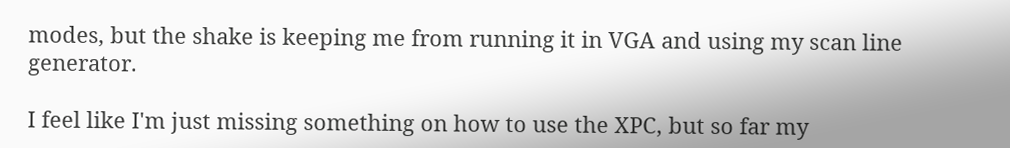modes, but the shake is keeping me from running it in VGA and using my scan line generator.

I feel like I'm just missing something on how to use the XPC, but so far my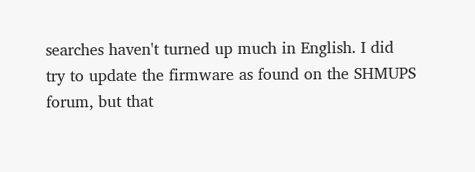searches haven't turned up much in English. I did try to update the firmware as found on the SHMUPS forum, but that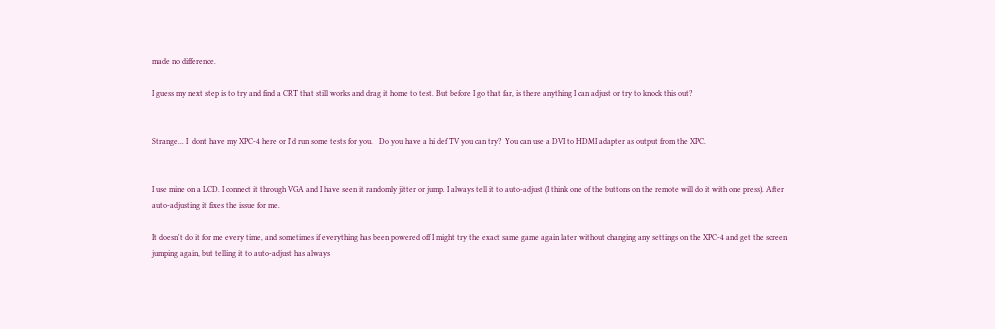made no difference.

I guess my next step is to try and find a CRT that still works and drag it home to test. But before I go that far, is there anything I can adjust or try to knock this out?


Strange... I  dont have my XPC-4 here or I'd run some tests for you.   Do you have a hi def TV you can try?  You can use a DVI to HDMI adapter as output from the XPC.


I use mine on a LCD. I connect it through VGA and I have seen it randomly jitter or jump. I always tell it to auto-adjust (I think one of the buttons on the remote will do it with one press). After auto-adjusting it fixes the issue for me.

It doesn't do it for me every time, and sometimes if everything has been powered off I might try the exact same game again later without changing any settings on the XPC-4 and get the screen jumping again, but telling it to auto-adjust has always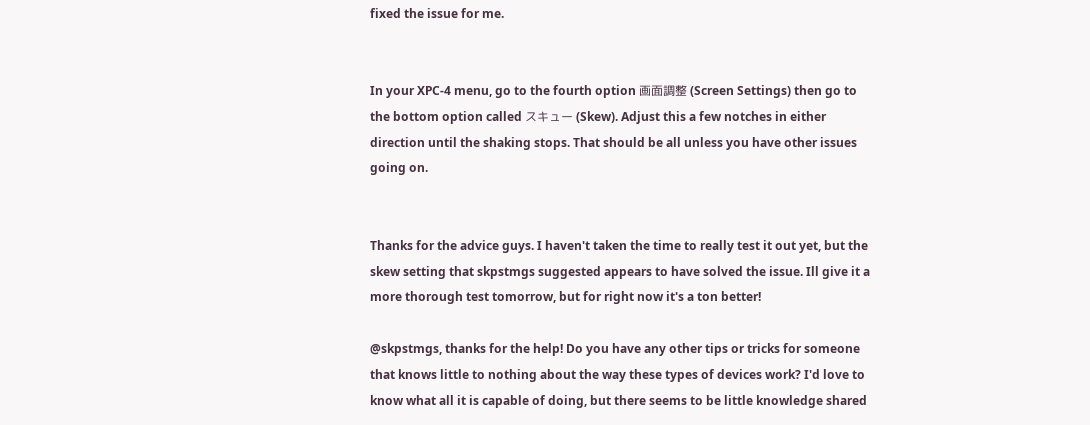fixed the issue for me.


In your XPC-4 menu, go to the fourth option 画面調整 (Screen Settings) then go to the bottom option called スキュー (Skew). Adjust this a few notches in either direction until the shaking stops. That should be all unless you have other issues going on.


Thanks for the advice guys. I haven't taken the time to really test it out yet, but the skew setting that skpstmgs suggested appears to have solved the issue. Ill give it a more thorough test tomorrow, but for right now it's a ton better!

@skpstmgs, thanks for the help! Do you have any other tips or tricks for someone that knows little to nothing about the way these types of devices work? I'd love to know what all it is capable of doing, but there seems to be little knowledge shared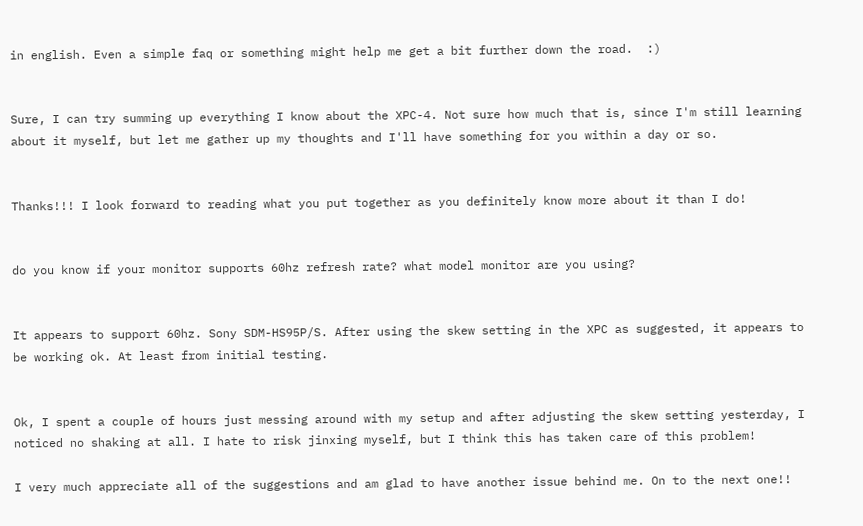in english. Even a simple faq or something might help me get a bit further down the road.  :)


Sure, I can try summing up everything I know about the XPC-4. Not sure how much that is, since I'm still learning about it myself, but let me gather up my thoughts and I'll have something for you within a day or so.


Thanks!!! I look forward to reading what you put together as you definitely know more about it than I do!


do you know if your monitor supports 60hz refresh rate? what model monitor are you using?


It appears to support 60hz. Sony SDM-HS95P/S. After using the skew setting in the XPC as suggested, it appears to be working ok. At least from initial testing.


Ok, I spent a couple of hours just messing around with my setup and after adjusting the skew setting yesterday, I noticed no shaking at all. I hate to risk jinxing myself, but I think this has taken care of this problem!

I very much appreciate all of the suggestions and am glad to have another issue behind me. On to the next one!!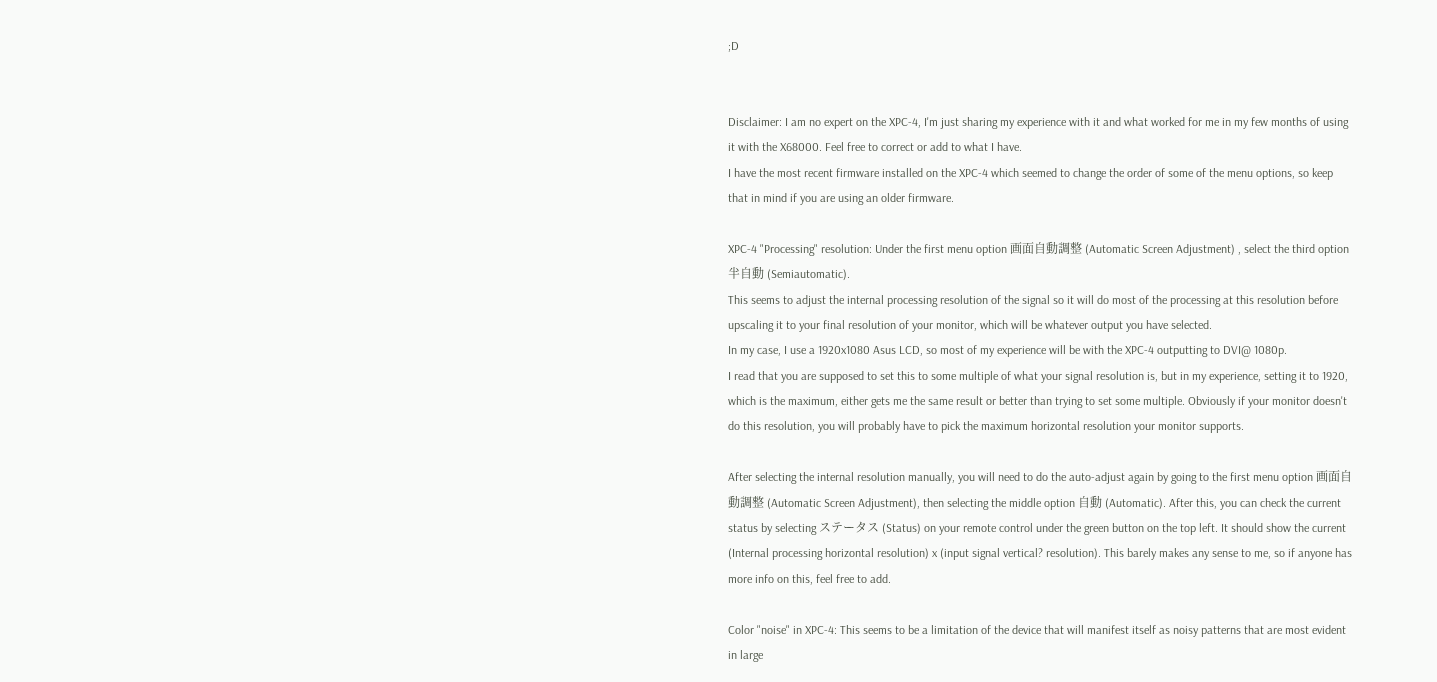;D


Disclaimer: I am no expert on the XPC-4, I'm just sharing my experience with it and what worked for me in my few months of using it with the X68000. Feel free to correct or add to what I have.
I have the most recent firmware installed on the XPC-4 which seemed to change the order of some of the menu options, so keep that in mind if you are using an older firmware.

XPC-4 "Processing" resolution: Under the first menu option 画面自動調整 (Automatic Screen Adjustment) , select the third option 半自動 (Semiautomatic).
This seems to adjust the internal processing resolution of the signal so it will do most of the processing at this resolution before upscaling it to your final resolution of your monitor, which will be whatever output you have selected.
In my case, I use a 1920x1080 Asus LCD, so most of my experience will be with the XPC-4 outputting to DVI@ 1080p.
I read that you are supposed to set this to some multiple of what your signal resolution is, but in my experience, setting it to 1920, which is the maximum, either gets me the same result or better than trying to set some multiple. Obviously if your monitor doesn't do this resolution, you will probably have to pick the maximum horizontal resolution your monitor supports.

After selecting the internal resolution manually, you will need to do the auto-adjust again by going to the first menu option 画面自動調整 (Automatic Screen Adjustment), then selecting the middle option 自動 (Automatic). After this, you can check the current status by selecting ステータス (Status) on your remote control under the green button on the top left. It should show the current (Internal processing horizontal resolution) x (input signal vertical? resolution). This barely makes any sense to me, so if anyone has more info on this, feel free to add.

Color "noise" in XPC-4: This seems to be a limitation of the device that will manifest itself as noisy patterns that are most evident in large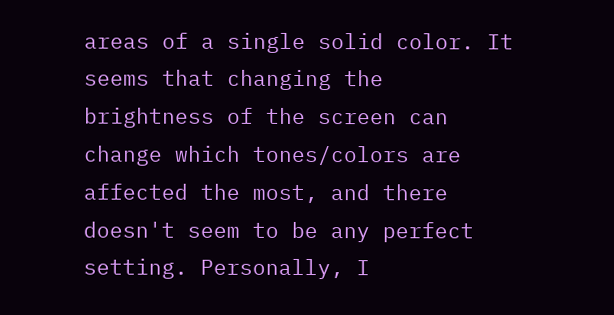areas of a single solid color. It seems that changing the brightness of the screen can change which tones/colors are affected the most, and there doesn't seem to be any perfect setting. Personally, I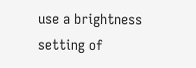use a brightness setting of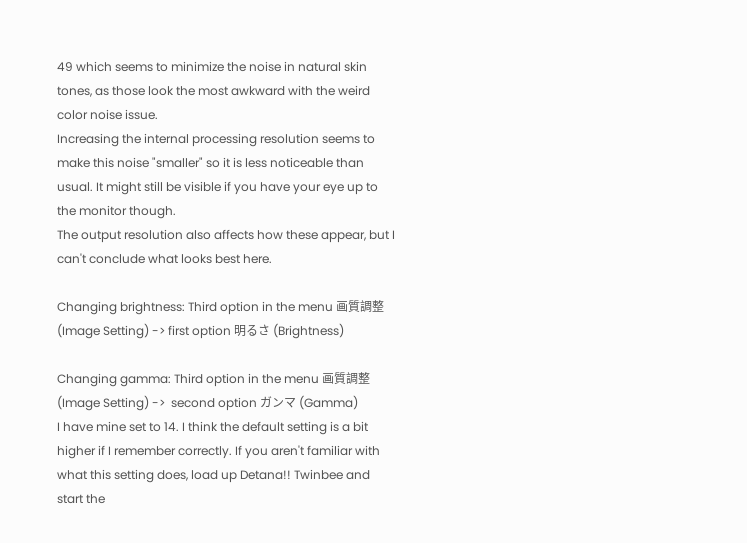49 which seems to minimize the noise in natural skin tones, as those look the most awkward with the weird color noise issue.
Increasing the internal processing resolution seems to make this noise "smaller" so it is less noticeable than usual. It might still be visible if you have your eye up to the monitor though.
The output resolution also affects how these appear, but I can't conclude what looks best here.

Changing brightness: Third option in the menu 画質調整 (Image Setting) -> first option 明るさ (Brightness)

Changing gamma: Third option in the menu 画質調整 (Image Setting) ->  second option ガンマ (Gamma)
I have mine set to 14. I think the default setting is a bit higher if I remember correctly. If you aren't familiar with what this setting does, load up Detana!! Twinbee and start the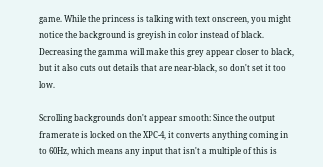game. While the princess is talking with text onscreen, you might notice the background is greyish in color instead of black. Decreasing the gamma will make this grey appear closer to black, but it also cuts out details that are near-black, so don't set it too low.

Scrolling backgrounds don't appear smooth: Since the output framerate is locked on the XPC-4, it converts anything coming in to 60Hz, which means any input that isn't a multiple of this is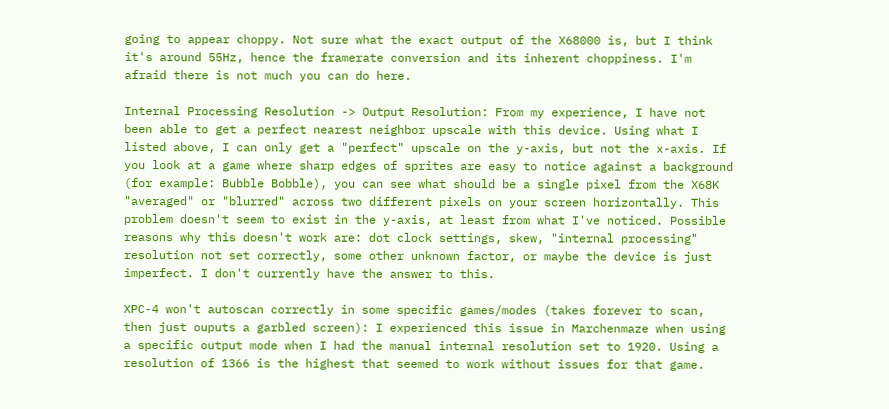going to appear choppy. Not sure what the exact output of the X68000 is, but I think it's around 55Hz, hence the framerate conversion and its inherent choppiness. I'm afraid there is not much you can do here.

Internal Processing Resolution -> Output Resolution: From my experience, I have not been able to get a perfect nearest neighbor upscale with this device. Using what I listed above, I can only get a "perfect" upscale on the y-axis, but not the x-axis. If you look at a game where sharp edges of sprites are easy to notice against a background (for example: Bubble Bobble), you can see what should be a single pixel from the X68K "averaged" or "blurred" across two different pixels on your screen horizontally. This problem doesn't seem to exist in the y-axis, at least from what I've noticed. Possible reasons why this doesn't work are: dot clock settings, skew, "internal processing" resolution not set correctly, some other unknown factor, or maybe the device is just imperfect. I don't currently have the answer to this.

XPC-4 won't autoscan correctly in some specific games/modes (takes forever to scan, then just ouputs a garbled screen): I experienced this issue in Marchenmaze when using a specific output mode when I had the manual internal resolution set to 1920. Using a resolution of 1366 is the highest that seemed to work without issues for that game.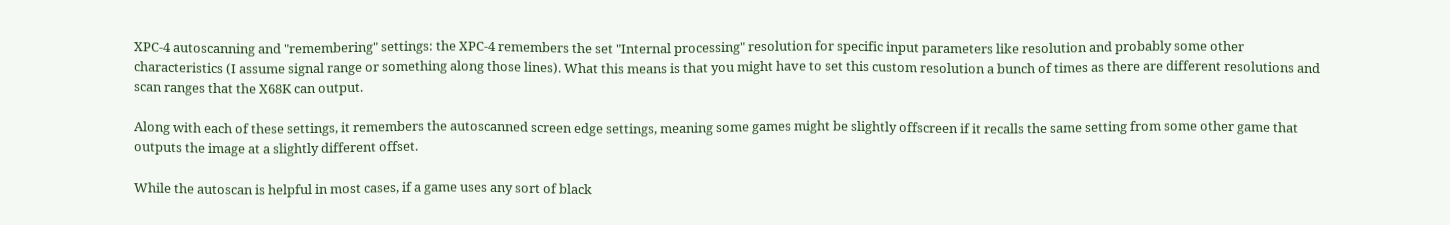XPC-4 autoscanning and "remembering" settings: the XPC-4 remembers the set "Internal processing" resolution for specific input parameters like resolution and probably some other characteristics (I assume signal range or something along those lines). What this means is that you might have to set this custom resolution a bunch of times as there are different resolutions and scan ranges that the X68K can output.

Along with each of these settings, it remembers the autoscanned screen edge settings, meaning some games might be slightly offscreen if it recalls the same setting from some other game that outputs the image at a slightly different offset.

While the autoscan is helpful in most cases, if a game uses any sort of black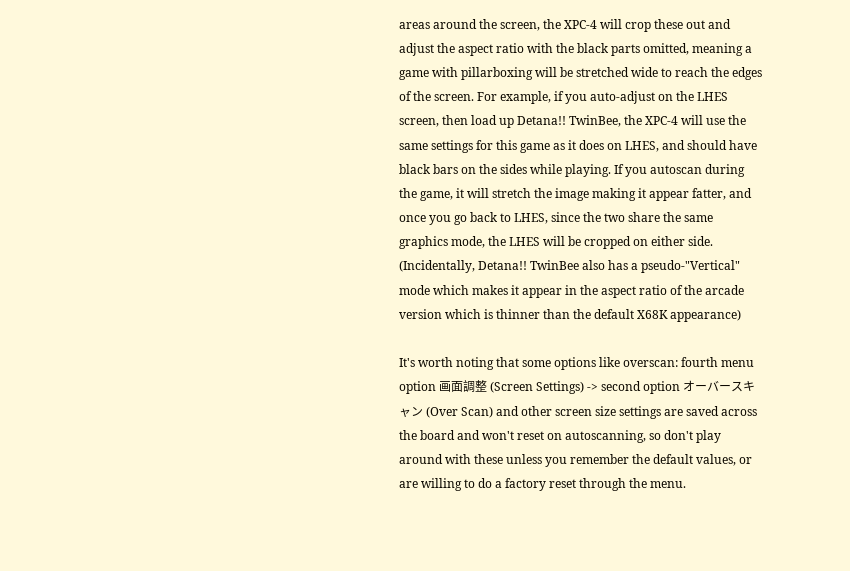areas around the screen, the XPC-4 will crop these out and adjust the aspect ratio with the black parts omitted, meaning a game with pillarboxing will be stretched wide to reach the edges of the screen. For example, if you auto-adjust on the LHES screen, then load up Detana!! TwinBee, the XPC-4 will use the same settings for this game as it does on LHES, and should have black bars on the sides while playing. If you autoscan during the game, it will stretch the image making it appear fatter, and once you go back to LHES, since the two share the same graphics mode, the LHES will be cropped on either side. (Incidentally, Detana!! TwinBee also has a pseudo-"Vertical" mode which makes it appear in the aspect ratio of the arcade version which is thinner than the default X68K appearance)

It's worth noting that some options like overscan: fourth menu option 画面調整 (Screen Settings) -> second option オーバースキャン (Over Scan) and other screen size settings are saved across the board and won't reset on autoscanning, so don't play around with these unless you remember the default values, or are willing to do a factory reset through the menu.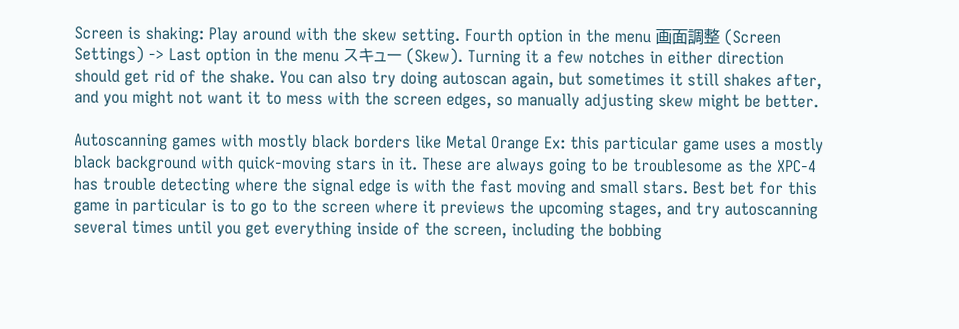Screen is shaking: Play around with the skew setting. Fourth option in the menu 画面調整 (Screen Settings) -> Last option in the menu スキュー (Skew). Turning it a few notches in either direction should get rid of the shake. You can also try doing autoscan again, but sometimes it still shakes after, and you might not want it to mess with the screen edges, so manually adjusting skew might be better.

Autoscanning games with mostly black borders like Metal Orange Ex: this particular game uses a mostly black background with quick-moving stars in it. These are always going to be troublesome as the XPC-4 has trouble detecting where the signal edge is with the fast moving and small stars. Best bet for this game in particular is to go to the screen where it previews the upcoming stages, and try autoscanning several times until you get everything inside of the screen, including the bobbing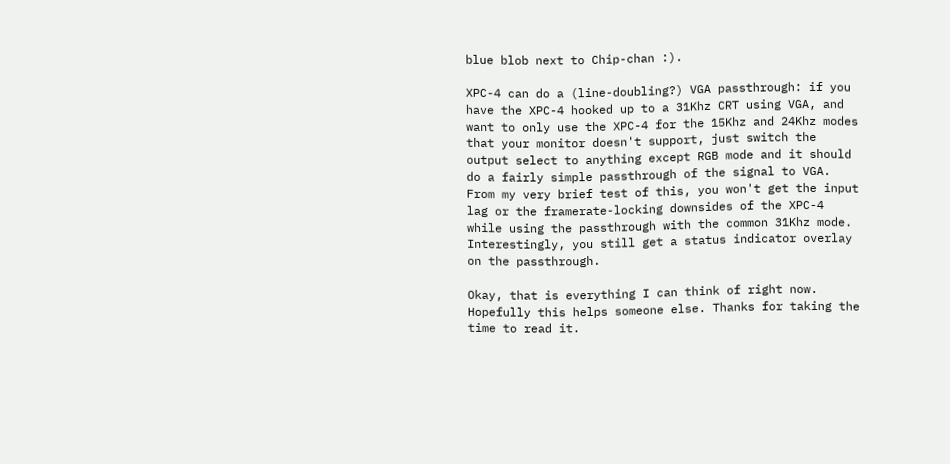blue blob next to Chip-chan :).

XPC-4 can do a (line-doubling?) VGA passthrough: if you have the XPC-4 hooked up to a 31Khz CRT using VGA, and want to only use the XPC-4 for the 15Khz and 24Khz modes that your monitor doesn't support, just switch the output select to anything except RGB mode and it should do a fairly simple passthrough of the signal to VGA. From my very brief test of this, you won't get the input lag or the framerate-locking downsides of the XPC-4 while using the passthrough with the common 31Khz mode. Interestingly, you still get a status indicator overlay on the passthrough.

Okay, that is everything I can think of right now. Hopefully this helps someone else. Thanks for taking the time to read it.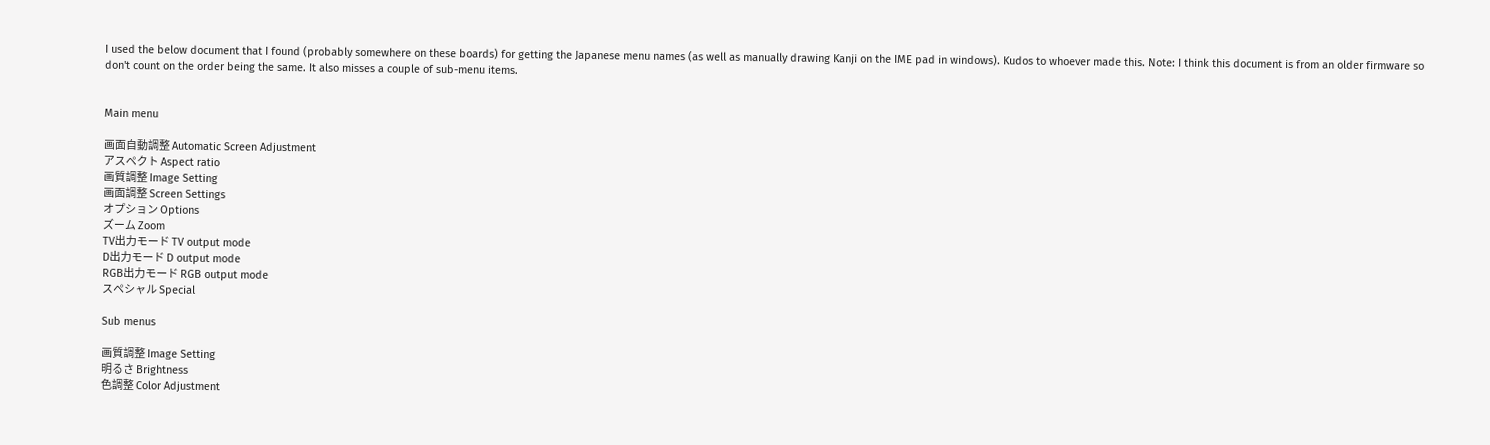I used the below document that I found (probably somewhere on these boards) for getting the Japanese menu names (as well as manually drawing Kanji on the IME pad in windows). Kudos to whoever made this. Note: I think this document is from an older firmware so don't count on the order being the same. It also misses a couple of sub-menu items.


Main menu

画面自動調整 Automatic Screen Adjustment
アスペクト Aspect ratio
画質調整 Image Setting
画面調整 Screen Settings
オプション Options
ズーム Zoom
TV出力モード TV output mode
D出力モード D output mode
RGB出力モード RGB output mode
スペシャル Special

Sub menus

画質調整 Image Setting
明るさ Brightness
色調整 Color Adjustment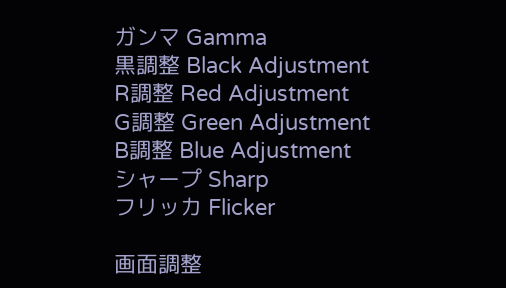ガンマ Gamma
黒調整 Black Adjustment
R調整 Red Adjustment
G調整 Green Adjustment
B調整 Blue Adjustment
シャープ Sharp
フリッカ Flicker

画面調整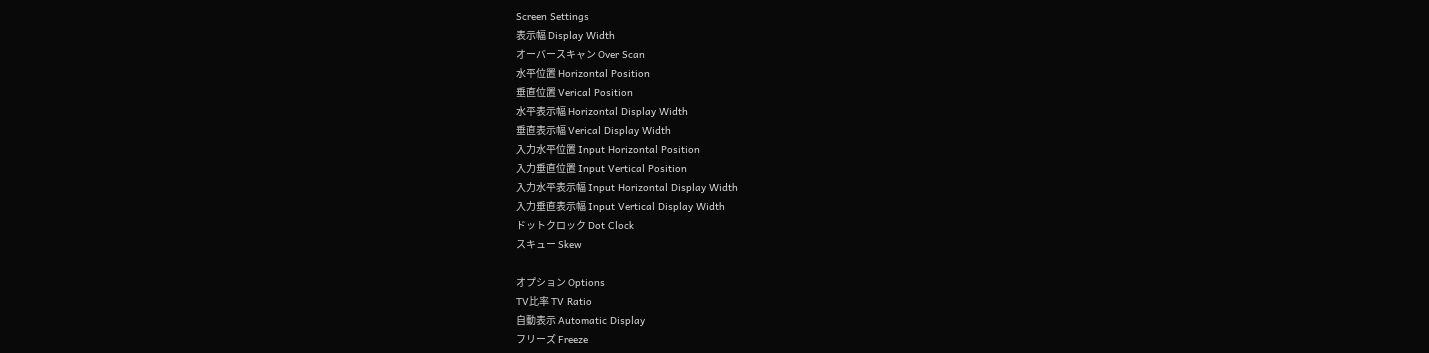Screen Settings
表示幅 Display Width
オーバースキャン Over Scan
水平位置 Horizontal Position
垂直位置 Verical Position
水平表示幅 Horizontal Display Width
垂直表示幅 Verical Display Width
入力水平位置 Input Horizontal Position
入力垂直位置 Input Vertical Position
入力水平表示幅 Input Horizontal Display Width
入力垂直表示幅 Input Vertical Display Width
ドットクロック Dot Clock
スキュー Skew

オプション Options
TV比率 TV Ratio
自動表示 Automatic Display
フリーズ Freeze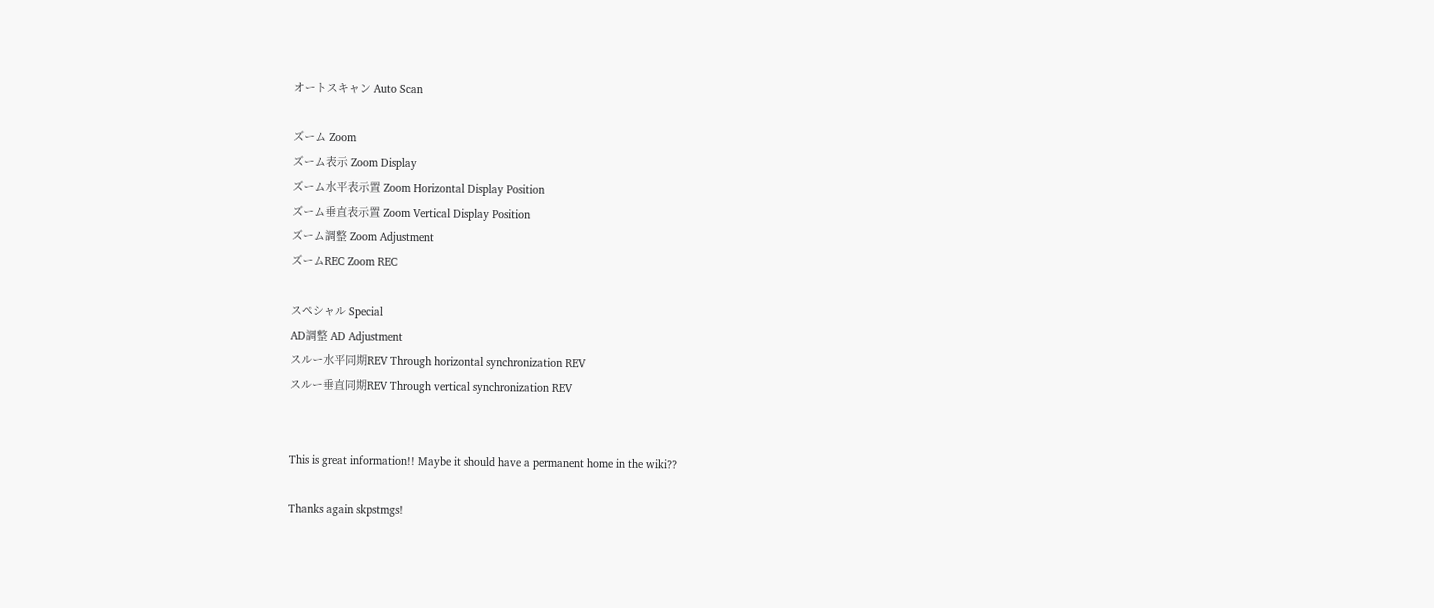オートスキャン Auto Scan

ズーム Zoom
ズーム表示 Zoom Display
ズーム水平表示置 Zoom Horizontal Display Position
ズーム垂直表示置 Zoom Vertical Display Position
ズーム調整 Zoom Adjustment
ズームREC Zoom REC

スペシャル Special
AD調整 AD Adjustment
スルー水平同期REV Through horizontal synchronization REV
スルー垂直同期REV Through vertical synchronization REV


This is great information!! Maybe it should have a permanent home in the wiki??

Thanks again skpstmgs!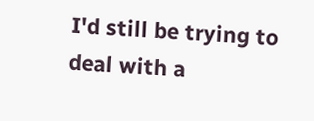I'd still be trying to deal with a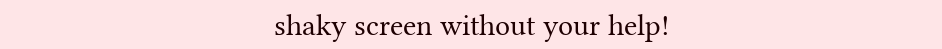shaky screen without your help!